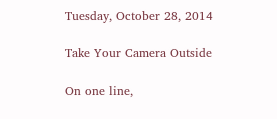Tuesday, October 28, 2014

Take Your Camera Outside

On one line,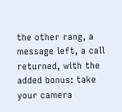the other rang, a message left, a call returned, with the added bonus: take your camera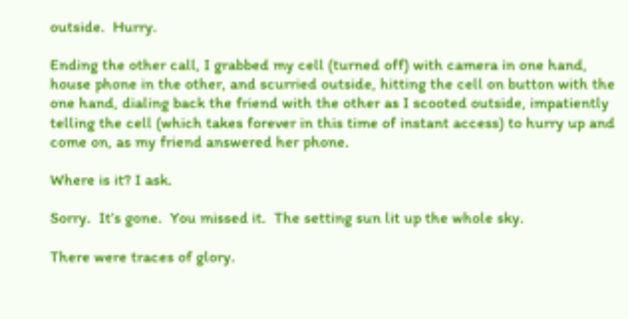outside.  Hurry.

Ending the other call, I grabbed my cell (turned off) with camera in one hand, house phone in the other, and scurried outside, hitting the cell on button with the one hand, dialing back the friend with the other as I scooted outside, impatiently telling the cell (which takes forever in this time of instant access) to hurry up and come on, as my friend answered her phone.

Where is it? I ask.

Sorry.  It’s gone.  You missed it.  The setting sun lit up the whole sky.

There were traces of glory.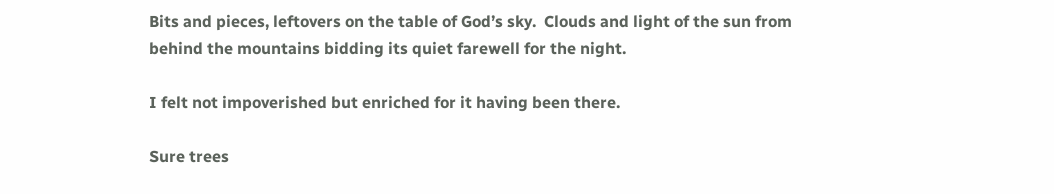Bits and pieces, leftovers on the table of God’s sky.  Clouds and light of the sun from behind the mountains bidding its quiet farewell for the night.

I felt not impoverished but enriched for it having been there.

Sure trees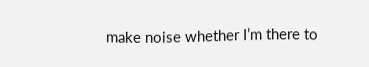make noise whether I’m there to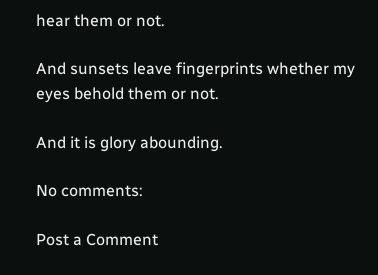hear them or not.

And sunsets leave fingerprints whether my eyes behold them or not.

And it is glory abounding.

No comments:

Post a Comment